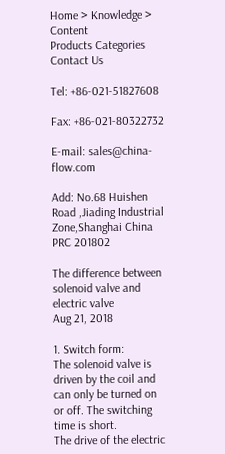Home > Knowledge > Content
Products Categories
Contact Us

Tel: +86-021-51827608

Fax: +86-021-80322732

E-mail: sales@china-flow.com

Add: No.68 Huishen Road ,Jiading Industrial Zone,Shanghai China PRC 201802

The difference between solenoid valve and electric valve
Aug 21, 2018

1. Switch form:
The solenoid valve is driven by the coil and can only be turned on or off. The switching time is short.
The drive of the electric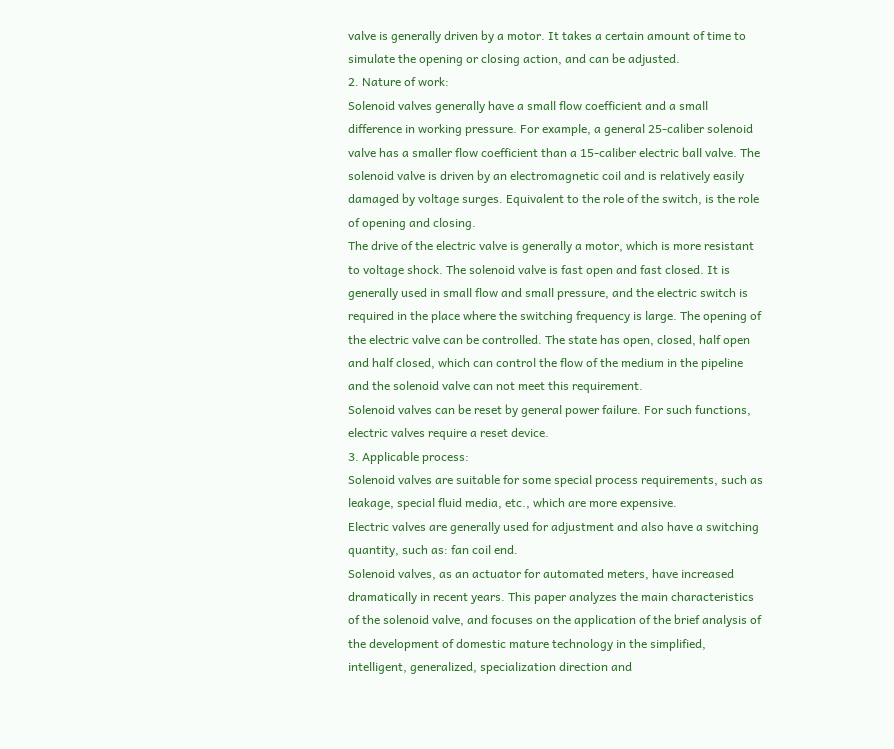valve is generally driven by a motor. It takes a certain amount of time to simulate the opening or closing action, and can be adjusted.
2. Nature of work:
Solenoid valves generally have a small flow coefficient and a small difference in working pressure. For example, a general 25-caliber solenoid valve has a smaller flow coefficient than a 15-caliber electric ball valve. The solenoid valve is driven by an electromagnetic coil and is relatively easily damaged by voltage surges. Equivalent to the role of the switch, is the role of opening and closing.
The drive of the electric valve is generally a motor, which is more resistant to voltage shock. The solenoid valve is fast open and fast closed. It is generally used in small flow and small pressure, and the electric switch is required in the place where the switching frequency is large. The opening of the electric valve can be controlled. The state has open, closed, half open and half closed, which can control the flow of the medium in the pipeline and the solenoid valve can not meet this requirement.
Solenoid valves can be reset by general power failure. For such functions, electric valves require a reset device.
3. Applicable process:
Solenoid valves are suitable for some special process requirements, such as leakage, special fluid media, etc., which are more expensive.
Electric valves are generally used for adjustment and also have a switching quantity, such as: fan coil end.
Solenoid valves, as an actuator for automated meters, have increased dramatically in recent years. This paper analyzes the main characteristics of the solenoid valve, and focuses on the application of the brief analysis of the development of domestic mature technology in the simplified, intelligent, generalized, specialization direction and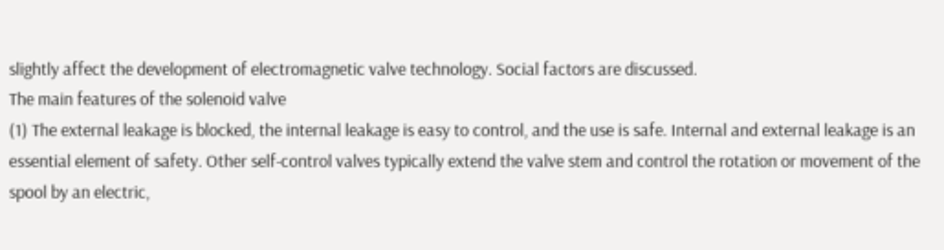slightly affect the development of electromagnetic valve technology. Social factors are discussed.
The main features of the solenoid valve
(1) The external leakage is blocked, the internal leakage is easy to control, and the use is safe. Internal and external leakage is an essential element of safety. Other self-control valves typically extend the valve stem and control the rotation or movement of the spool by an electric,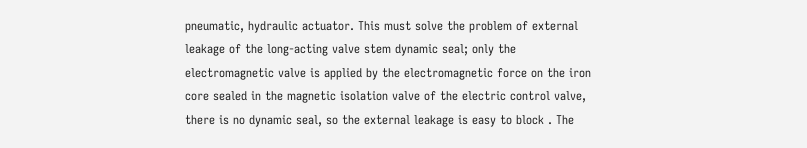pneumatic, hydraulic actuator. This must solve the problem of external leakage of the long-acting valve stem dynamic seal; only the electromagnetic valve is applied by the electromagnetic force on the iron core sealed in the magnetic isolation valve of the electric control valve, there is no dynamic seal, so the external leakage is easy to block . The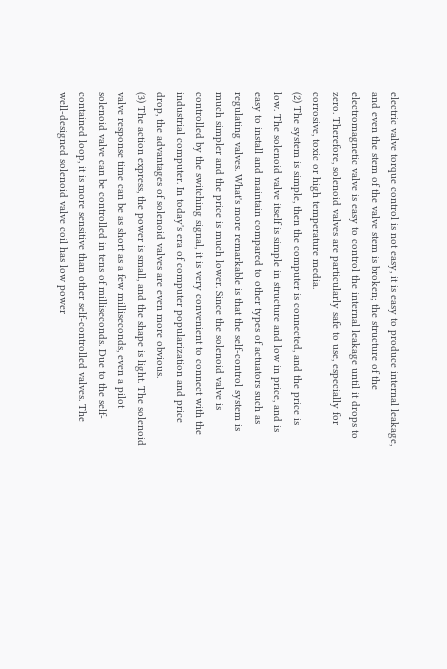electric valve torque control is not easy, it is easy to produce internal leakage, and even the stem of the valve stem is broken; the structure of the electromagnetic valve is easy to control the internal leakage until it drops to zero. Therefore, solenoid valves are particularly safe to use, especially for corrosive, toxic or high temperature media.
(2) The system is simple, then the computer is connected, and the price is low. The solenoid valve itself is simple in structure and low in price, and is easy to install and maintain compared to other types of actuators such as regulating valves. What's more remarkable is that the self-control system is much simpler and the price is much lower. Since the solenoid valve is controlled by the switching signal, it is very convenient to connect with the industrial computer. In today's era of computer popularization and price drop, the advantages of solenoid valves are even more obvious.
(3) The action express, the power is small, and the shape is light. The solenoid valve response time can be as short as a few milliseconds, even a pilot solenoid valve can be controlled in tens of milliseconds. Due to the self-contained loop, it is more sensitive than other self-controlled valves. The well-designed solenoid valve coil has low power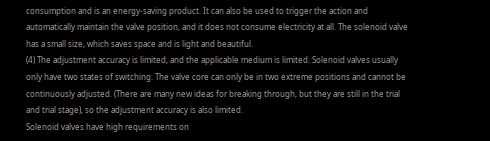consumption and is an energy-saving product. It can also be used to trigger the action and automatically maintain the valve position, and it does not consume electricity at all. The solenoid valve has a small size, which saves space and is light and beautiful.
(4) The adjustment accuracy is limited, and the applicable medium is limited. Solenoid valves usually only have two states of switching. The valve core can only be in two extreme positions and cannot be continuously adjusted. (There are many new ideas for breaking through, but they are still in the trial and trial stage), so the adjustment accuracy is also limited.
Solenoid valves have high requirements on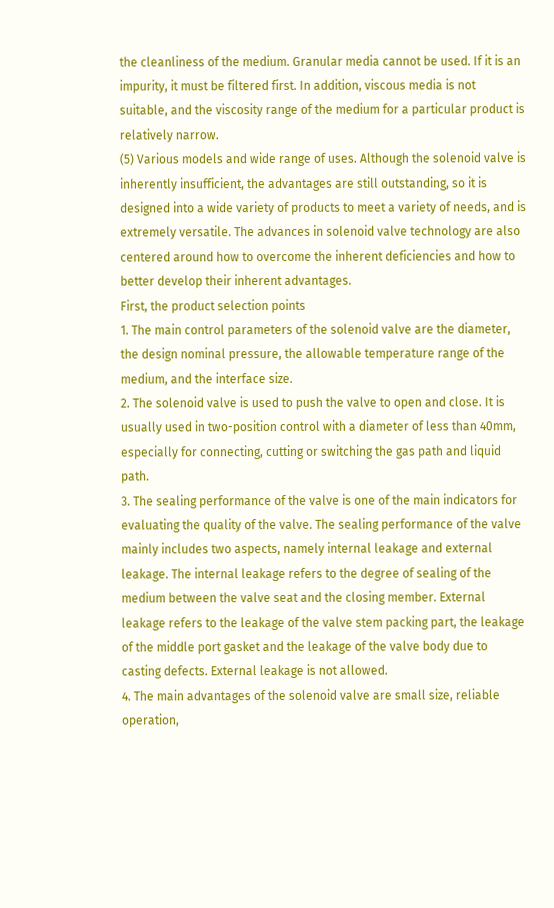the cleanliness of the medium. Granular media cannot be used. If it is an impurity, it must be filtered first. In addition, viscous media is not suitable, and the viscosity range of the medium for a particular product is relatively narrow.
(5) Various models and wide range of uses. Although the solenoid valve is inherently insufficient, the advantages are still outstanding, so it is designed into a wide variety of products to meet a variety of needs, and is extremely versatile. The advances in solenoid valve technology are also centered around how to overcome the inherent deficiencies and how to better develop their inherent advantages.
First, the product selection points
1. The main control parameters of the solenoid valve are the diameter, the design nominal pressure, the allowable temperature range of the medium, and the interface size.
2. The solenoid valve is used to push the valve to open and close. It is usually used in two-position control with a diameter of less than 40mm, especially for connecting, cutting or switching the gas path and liquid path.
3. The sealing performance of the valve is one of the main indicators for evaluating the quality of the valve. The sealing performance of the valve mainly includes two aspects, namely internal leakage and external leakage. The internal leakage refers to the degree of sealing of the medium between the valve seat and the closing member. External leakage refers to the leakage of the valve stem packing part, the leakage of the middle port gasket and the leakage of the valve body due to casting defects. External leakage is not allowed.
4. The main advantages of the solenoid valve are small size, reliable operation,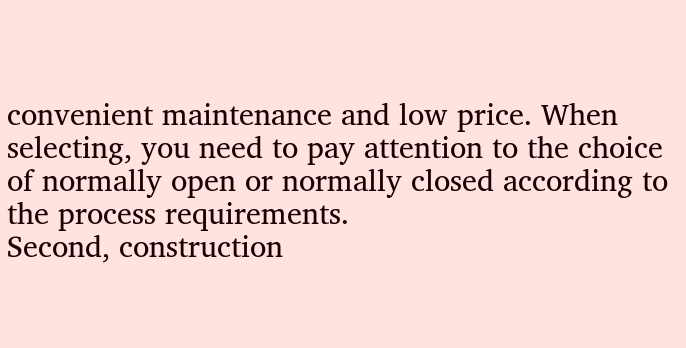convenient maintenance and low price. When selecting, you need to pay attention to the choice of normally open or normally closed according to the process requirements.
Second, construction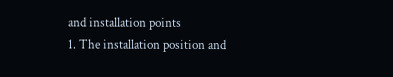and installation points
1. The installation position and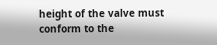height of the valve must conform to the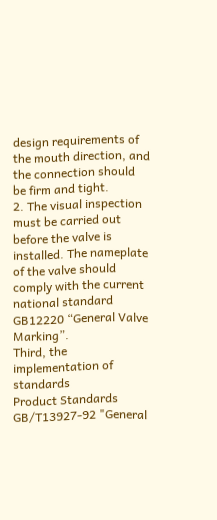design requirements of the mouth direction, and the connection should be firm and tight.
2. The visual inspection must be carried out before the valve is installed. The nameplate of the valve should comply with the current national standard GB12220 “General Valve Marking”.
Third, the implementation of standards
Product Standards
GB/T13927-92 "General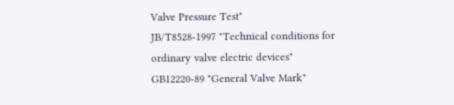Valve Pressure Test"
JB/T8528-1997 "Technical conditions for ordinary valve electric devices"
GB12220-89 "General Valve Mark"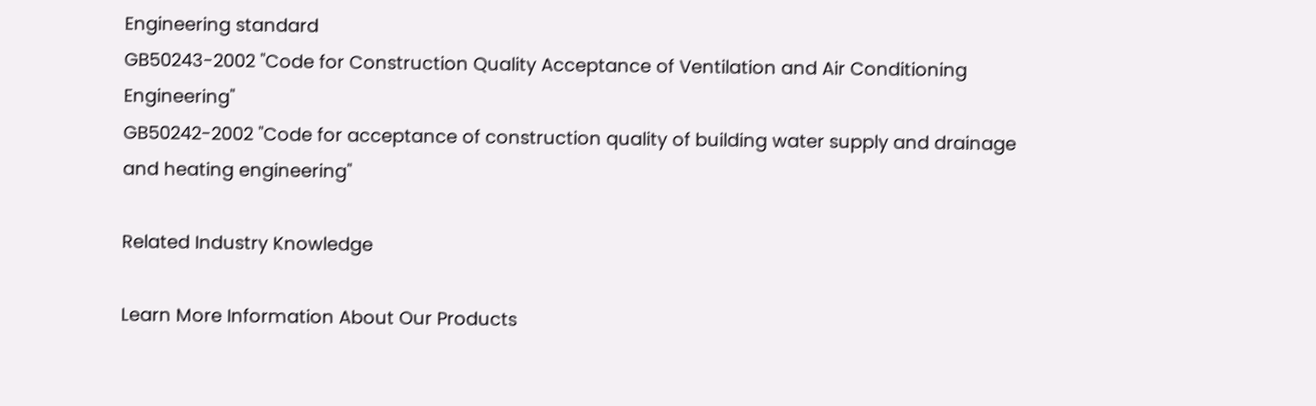Engineering standard
GB50243-2002 "Code for Construction Quality Acceptance of Ventilation and Air Conditioning Engineering"
GB50242-2002 "Code for acceptance of construction quality of building water supply and drainage and heating engineering"

Related Industry Knowledge

Learn More Information About Our Products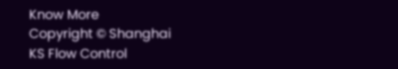Know More
Copyright © Shanghai KS Flow Control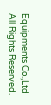Equipments Co.,Ltd All Rights Reserved.